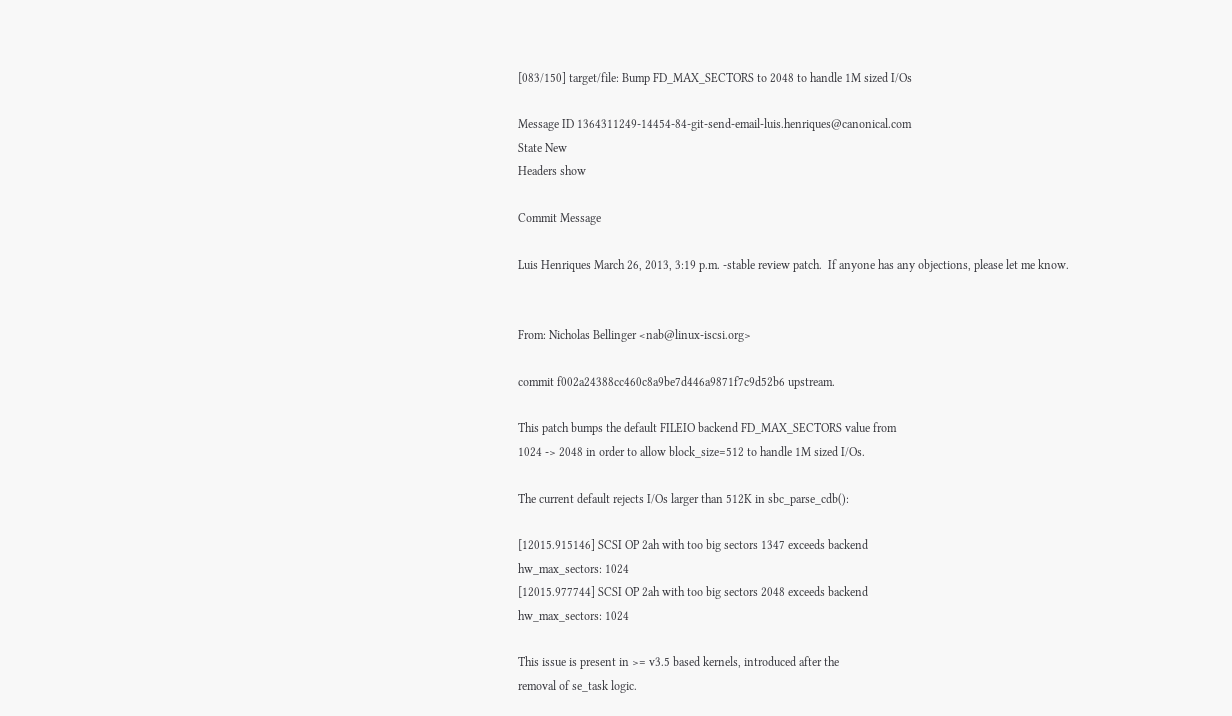[083/150] target/file: Bump FD_MAX_SECTORS to 2048 to handle 1M sized I/Os

Message ID 1364311249-14454-84-git-send-email-luis.henriques@canonical.com
State New
Headers show

Commit Message

Luis Henriques March 26, 2013, 3:19 p.m. -stable review patch.  If anyone has any objections, please let me know.


From: Nicholas Bellinger <nab@linux-iscsi.org>

commit f002a24388cc460c8a9be7d446a9871f7c9d52b6 upstream.

This patch bumps the default FILEIO backend FD_MAX_SECTORS value from
1024 -> 2048 in order to allow block_size=512 to handle 1M sized I/Os.

The current default rejects I/Os larger than 512K in sbc_parse_cdb():

[12015.915146] SCSI OP 2ah with too big sectors 1347 exceeds backend
hw_max_sectors: 1024
[12015.977744] SCSI OP 2ah with too big sectors 2048 exceeds backend
hw_max_sectors: 1024

This issue is present in >= v3.5 based kernels, introduced after the
removal of se_task logic.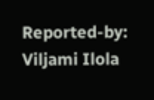Reported-by: Viljami Ilola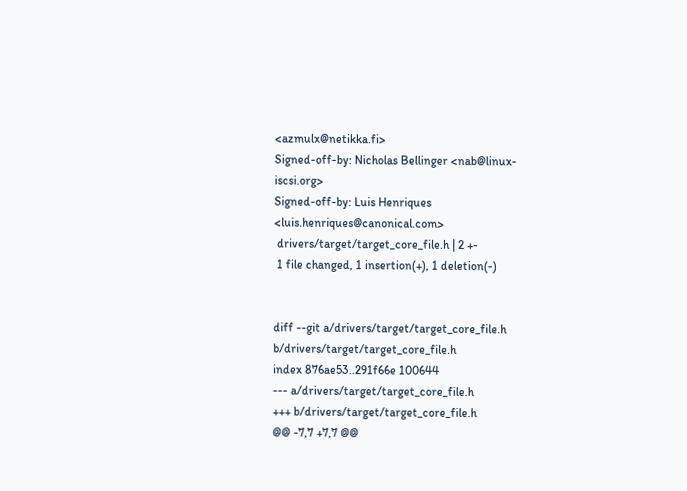<azmulx@netikka.fi>
Signed-off-by: Nicholas Bellinger <nab@linux-iscsi.org>
Signed-off-by: Luis Henriques <luis.henriques@canonical.com>
 drivers/target/target_core_file.h | 2 +-
 1 file changed, 1 insertion(+), 1 deletion(-)


diff --git a/drivers/target/target_core_file.h b/drivers/target/target_core_file.h
index 876ae53..291f66e 100644
--- a/drivers/target/target_core_file.h
+++ b/drivers/target/target_core_file.h
@@ -7,7 +7,7 @@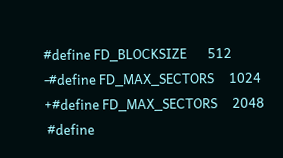#define FD_BLOCKSIZE       512
-#define FD_MAX_SECTORS     1024
+#define FD_MAX_SECTORS     2048
 #define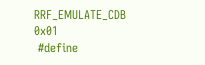RRF_EMULATE_CDB        0x01
 #define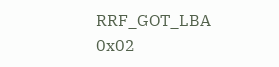RRF_GOT_LBA        0x02